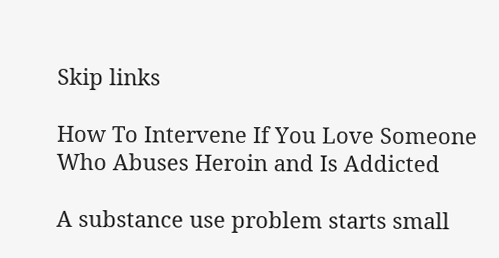Skip links

How To Intervene If You Love Someone Who Abuses Heroin and Is Addicted

A substance use problem starts small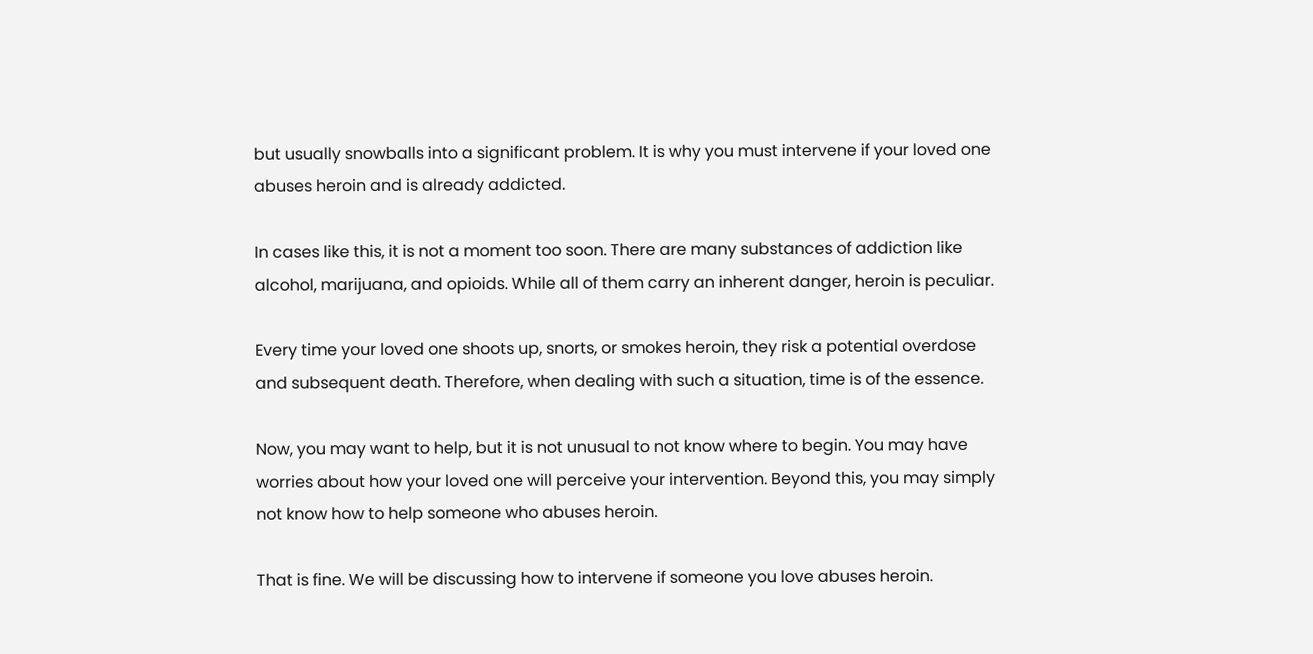but usually snowballs into a significant problem. It is why you must intervene if your loved one abuses heroin and is already addicted.

In cases like this, it is not a moment too soon. There are many substances of addiction like alcohol, marijuana, and opioids. While all of them carry an inherent danger, heroin is peculiar.

Every time your loved one shoots up, snorts, or smokes heroin, they risk a potential overdose and subsequent death. Therefore, when dealing with such a situation, time is of the essence.

Now, you may want to help, but it is not unusual to not know where to begin. You may have worries about how your loved one will perceive your intervention. Beyond this, you may simply not know how to help someone who abuses heroin.

That is fine. We will be discussing how to intervene if someone you love abuses heroin.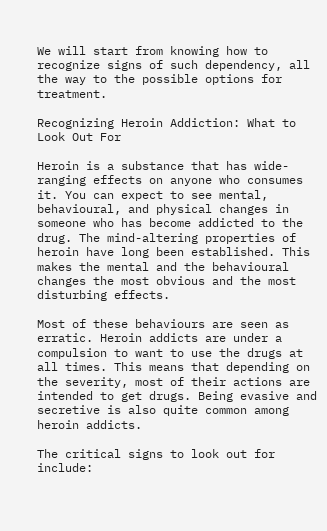We will start from knowing how to recognize signs of such dependency, all the way to the possible options for treatment.

Recognizing Heroin Addiction: What to Look Out For

Heroin is a substance that has wide-ranging effects on anyone who consumes it. You can expect to see mental, behavioural, and physical changes in someone who has become addicted to the drug. The mind-altering properties of heroin have long been established. This makes the mental and the behavioural changes the most obvious and the most disturbing effects.

Most of these behaviours are seen as erratic. Heroin addicts are under a compulsion to want to use the drugs at all times. This means that depending on the severity, most of their actions are intended to get drugs. Being evasive and secretive is also quite common among heroin addicts.

The critical signs to look out for include: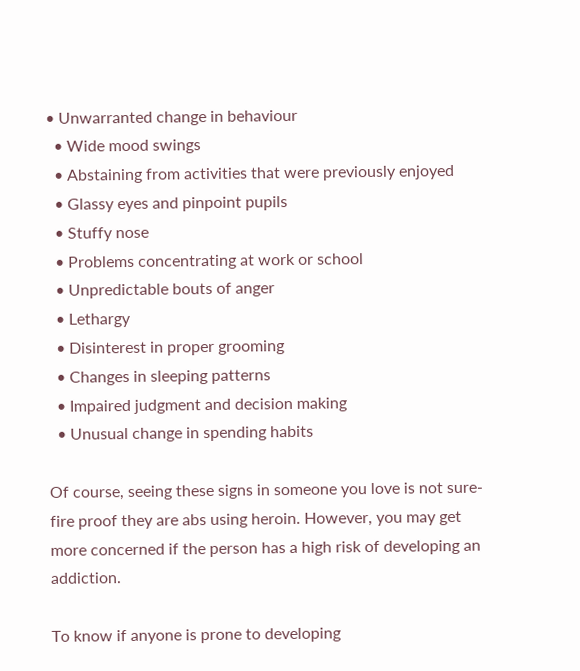• Unwarranted change in behaviour
  • Wide mood swings
  • Abstaining from activities that were previously enjoyed
  • Glassy eyes and pinpoint pupils
  • Stuffy nose
  • Problems concentrating at work or school
  • Unpredictable bouts of anger
  • Lethargy
  • Disinterest in proper grooming
  • Changes in sleeping patterns
  • Impaired judgment and decision making
  • Unusual change in spending habits

Of course, seeing these signs in someone you love is not sure-fire proof they are abs using heroin. However, you may get more concerned if the person has a high risk of developing an addiction.

To know if anyone is prone to developing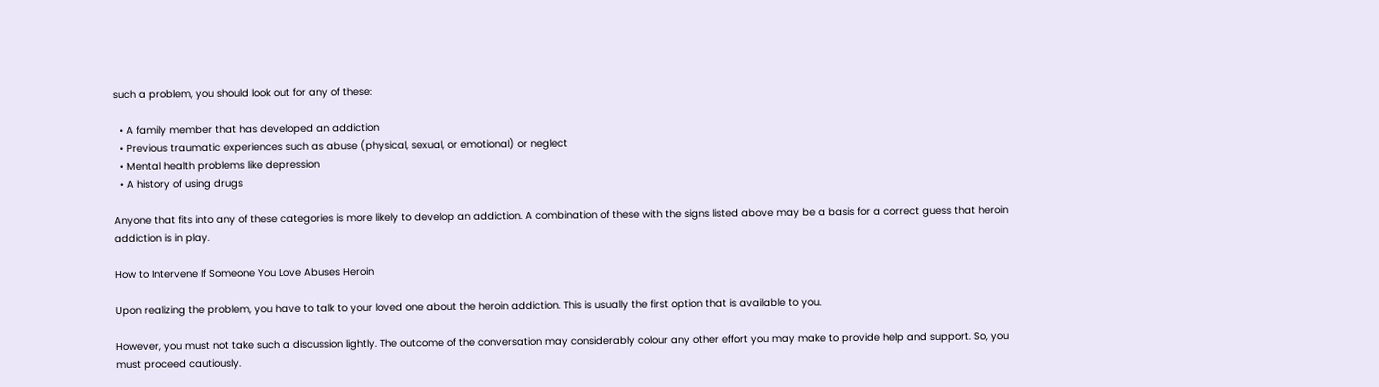such a problem, you should look out for any of these:

  • A family member that has developed an addiction
  • Previous traumatic experiences such as abuse (physical, sexual, or emotional) or neglect
  • Mental health problems like depression
  • A history of using drugs

Anyone that fits into any of these categories is more likely to develop an addiction. A combination of these with the signs listed above may be a basis for a correct guess that heroin addiction is in play.

How to Intervene If Someone You Love Abuses Heroin

Upon realizing the problem, you have to talk to your loved one about the heroin addiction. This is usually the first option that is available to you.

However, you must not take such a discussion lightly. The outcome of the conversation may considerably colour any other effort you may make to provide help and support. So, you must proceed cautiously.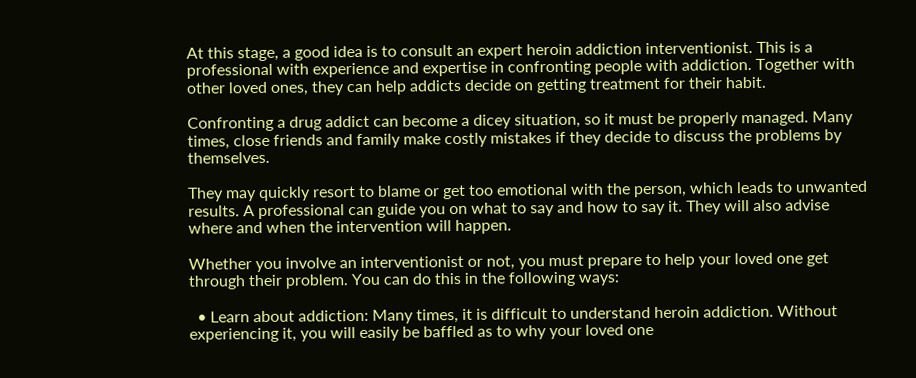At this stage, a good idea is to consult an expert heroin addiction interventionist. This is a professional with experience and expertise in confronting people with addiction. Together with other loved ones, they can help addicts decide on getting treatment for their habit.

Confronting a drug addict can become a dicey situation, so it must be properly managed. Many times, close friends and family make costly mistakes if they decide to discuss the problems by themselves.

They may quickly resort to blame or get too emotional with the person, which leads to unwanted results. A professional can guide you on what to say and how to say it. They will also advise where and when the intervention will happen.

Whether you involve an interventionist or not, you must prepare to help your loved one get through their problem. You can do this in the following ways:

  • Learn about addiction: Many times, it is difficult to understand heroin addiction. Without experiencing it, you will easily be baffled as to why your loved one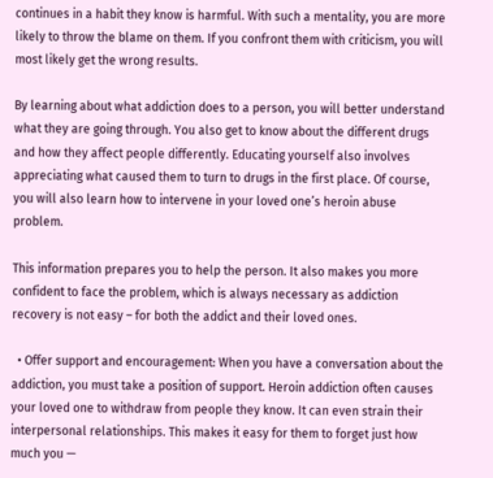continues in a habit they know is harmful. With such a mentality, you are more likely to throw the blame on them. If you confront them with criticism, you will most likely get the wrong results.

By learning about what addiction does to a person, you will better understand what they are going through. You also get to know about the different drugs and how they affect people differently. Educating yourself also involves appreciating what caused them to turn to drugs in the first place. Of course, you will also learn how to intervene in your loved one’s heroin abuse problem.

This information prepares you to help the person. It also makes you more confident to face the problem, which is always necessary as addiction recovery is not easy – for both the addict and their loved ones.

  • Offer support and encouragement: When you have a conversation about the addiction, you must take a position of support. Heroin addiction often causes your loved one to withdraw from people they know. It can even strain their interpersonal relationships. This makes it easy for them to forget just how much you —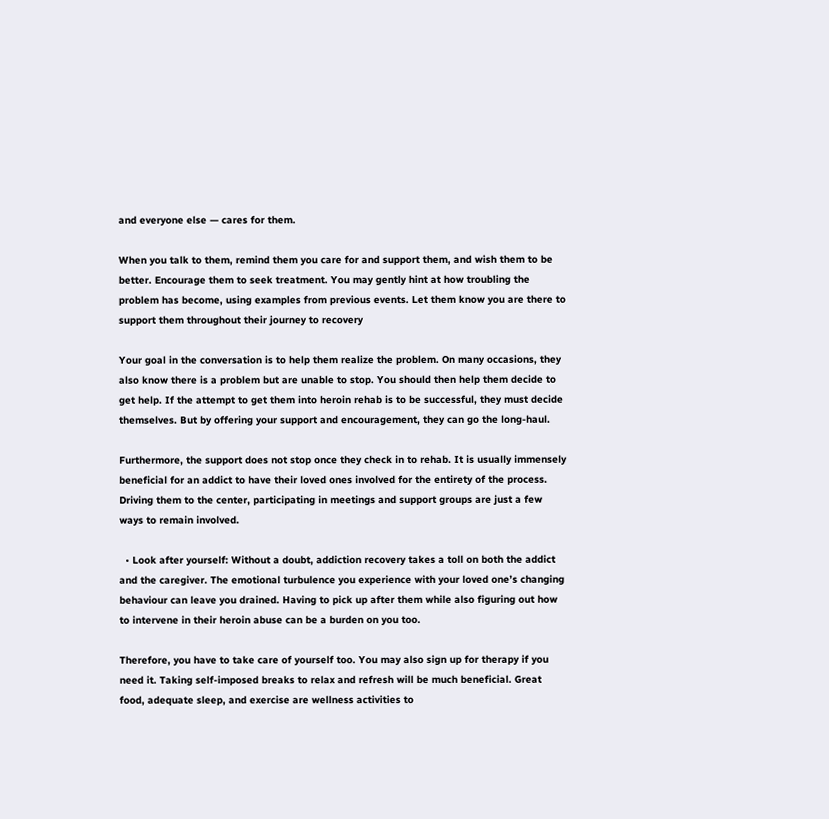and everyone else — cares for them.

When you talk to them, remind them you care for and support them, and wish them to be better. Encourage them to seek treatment. You may gently hint at how troubling the problem has become, using examples from previous events. Let them know you are there to support them throughout their journey to recovery

Your goal in the conversation is to help them realize the problem. On many occasions, they also know there is a problem but are unable to stop. You should then help them decide to get help. If the attempt to get them into heroin rehab is to be successful, they must decide themselves. But by offering your support and encouragement, they can go the long-haul.

Furthermore, the support does not stop once they check in to rehab. It is usually immensely beneficial for an addict to have their loved ones involved for the entirety of the process. Driving them to the center, participating in meetings and support groups are just a few ways to remain involved.

  • Look after yourself: Without a doubt, addiction recovery takes a toll on both the addict and the caregiver. The emotional turbulence you experience with your loved one’s changing behaviour can leave you drained. Having to pick up after them while also figuring out how to intervene in their heroin abuse can be a burden on you too.

Therefore, you have to take care of yourself too. You may also sign up for therapy if you need it. Taking self-imposed breaks to relax and refresh will be much beneficial. Great food, adequate sleep, and exercise are wellness activities to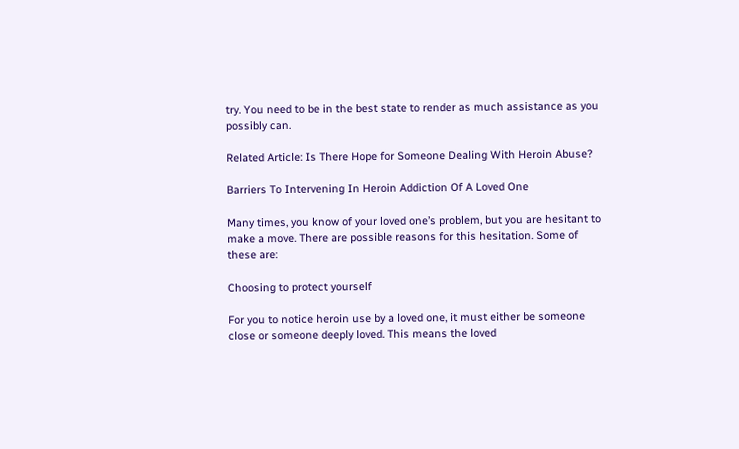try. You need to be in the best state to render as much assistance as you possibly can.

Related Article: Is There Hope for Someone Dealing With Heroin Abuse?

Barriers To Intervening In Heroin Addiction Of A Loved One

Many times, you know of your loved one’s problem, but you are hesitant to make a move. There are possible reasons for this hesitation. Some of these are:

Choosing to protect yourself

For you to notice heroin use by a loved one, it must either be someone close or someone deeply loved. This means the loved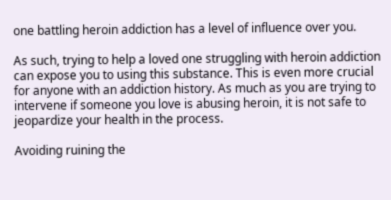one battling heroin addiction has a level of influence over you.

As such, trying to help a loved one struggling with heroin addiction can expose you to using this substance. This is even more crucial for anyone with an addiction history. As much as you are trying to intervene if someone you love is abusing heroin, it is not safe to jeopardize your health in the process.

Avoiding ruining the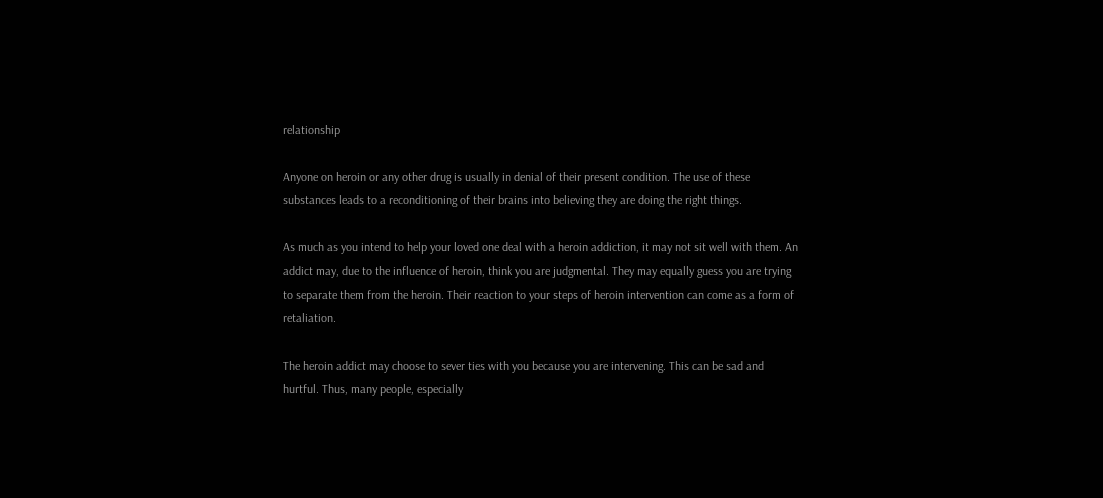relationship

Anyone on heroin or any other drug is usually in denial of their present condition. The use of these substances leads to a reconditioning of their brains into believing they are doing the right things.

As much as you intend to help your loved one deal with a heroin addiction, it may not sit well with them. An addict may, due to the influence of heroin, think you are judgmental. They may equally guess you are trying to separate them from the heroin. Their reaction to your steps of heroin intervention can come as a form of retaliation.

The heroin addict may choose to sever ties with you because you are intervening. This can be sad and hurtful. Thus, many people, especially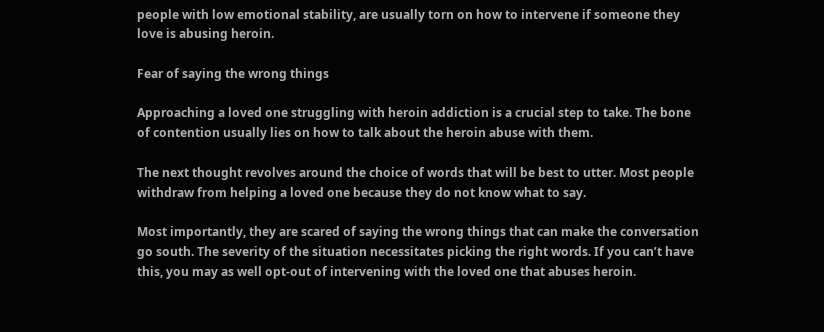people with low emotional stability, are usually torn on how to intervene if someone they love is abusing heroin.

Fear of saying the wrong things

Approaching a loved one struggling with heroin addiction is a crucial step to take. The bone of contention usually lies on how to talk about the heroin abuse with them.

The next thought revolves around the choice of words that will be best to utter. Most people withdraw from helping a loved one because they do not know what to say.

Most importantly, they are scared of saying the wrong things that can make the conversation go south. The severity of the situation necessitates picking the right words. If you can’t have this, you may as well opt-out of intervening with the loved one that abuses heroin.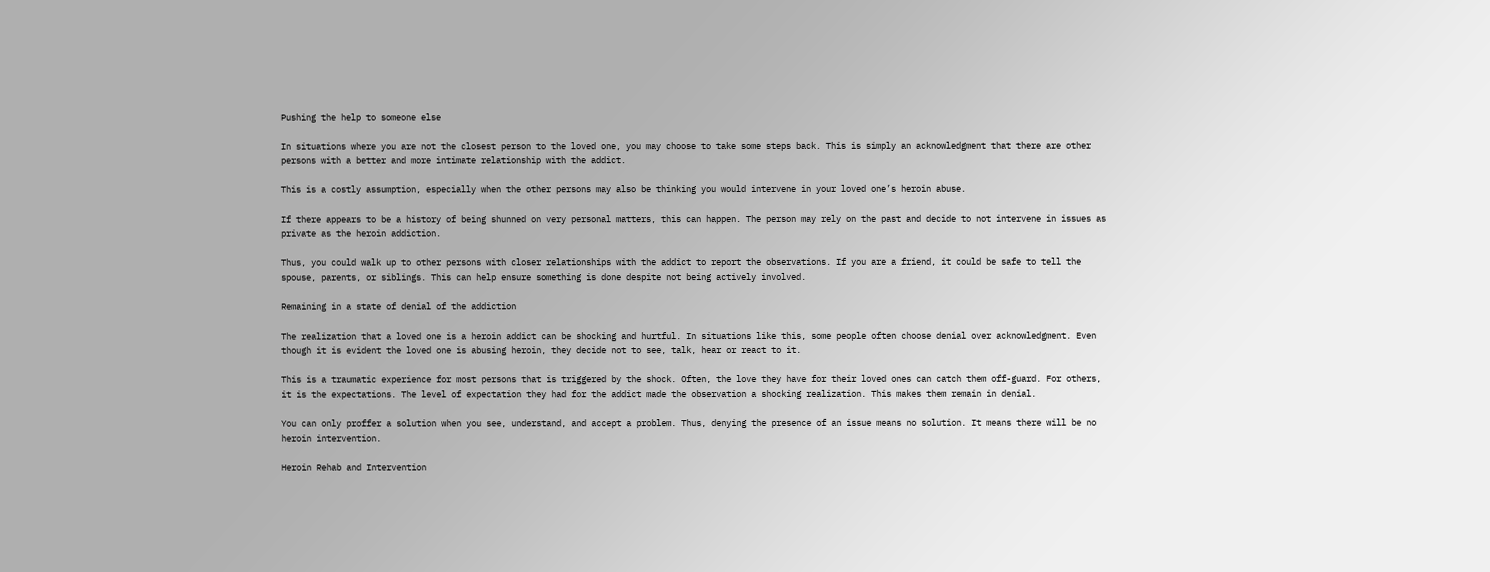Pushing the help to someone else

In situations where you are not the closest person to the loved one, you may choose to take some steps back. This is simply an acknowledgment that there are other persons with a better and more intimate relationship with the addict.

This is a costly assumption, especially when the other persons may also be thinking you would intervene in your loved one’s heroin abuse.

If there appears to be a history of being shunned on very personal matters, this can happen. The person may rely on the past and decide to not intervene in issues as private as the heroin addiction.

Thus, you could walk up to other persons with closer relationships with the addict to report the observations. If you are a friend, it could be safe to tell the spouse, parents, or siblings. This can help ensure something is done despite not being actively involved.

Remaining in a state of denial of the addiction

The realization that a loved one is a heroin addict can be shocking and hurtful. In situations like this, some people often choose denial over acknowledgment. Even though it is evident the loved one is abusing heroin, they decide not to see, talk, hear or react to it.

This is a traumatic experience for most persons that is triggered by the shock. Often, the love they have for their loved ones can catch them off-guard. For others, it is the expectations. The level of expectation they had for the addict made the observation a shocking realization. This makes them remain in denial.

You can only proffer a solution when you see, understand, and accept a problem. Thus, denying the presence of an issue means no solution. It means there will be no heroin intervention.

Heroin Rehab and Intervention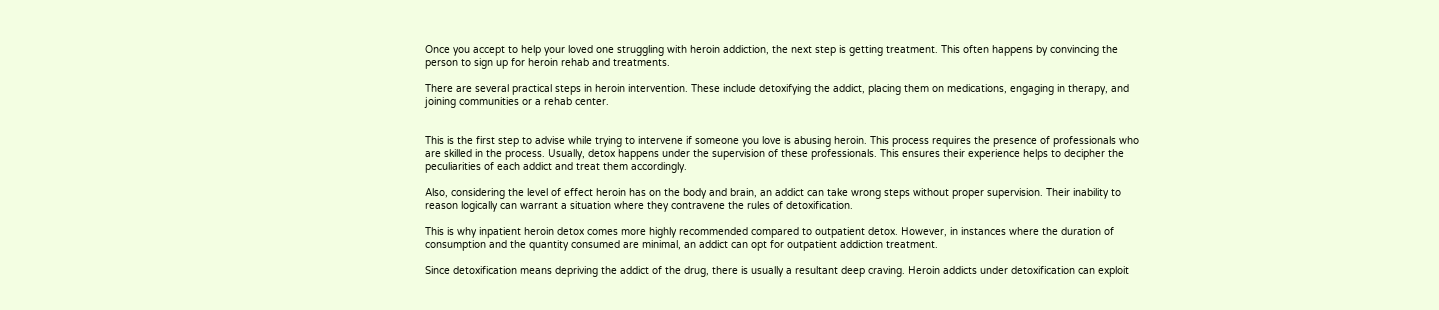Once you accept to help your loved one struggling with heroin addiction, the next step is getting treatment. This often happens by convincing the person to sign up for heroin rehab and treatments.

There are several practical steps in heroin intervention. These include detoxifying the addict, placing them on medications, engaging in therapy, and joining communities or a rehab center.


This is the first step to advise while trying to intervene if someone you love is abusing heroin. This process requires the presence of professionals who are skilled in the process. Usually, detox happens under the supervision of these professionals. This ensures their experience helps to decipher the peculiarities of each addict and treat them accordingly.

Also, considering the level of effect heroin has on the body and brain, an addict can take wrong steps without proper supervision. Their inability to reason logically can warrant a situation where they contravene the rules of detoxification.

This is why inpatient heroin detox comes more highly recommended compared to outpatient detox. However, in instances where the duration of consumption and the quantity consumed are minimal, an addict can opt for outpatient addiction treatment.

Since detoxification means depriving the addict of the drug, there is usually a resultant deep craving. Heroin addicts under detoxification can exploit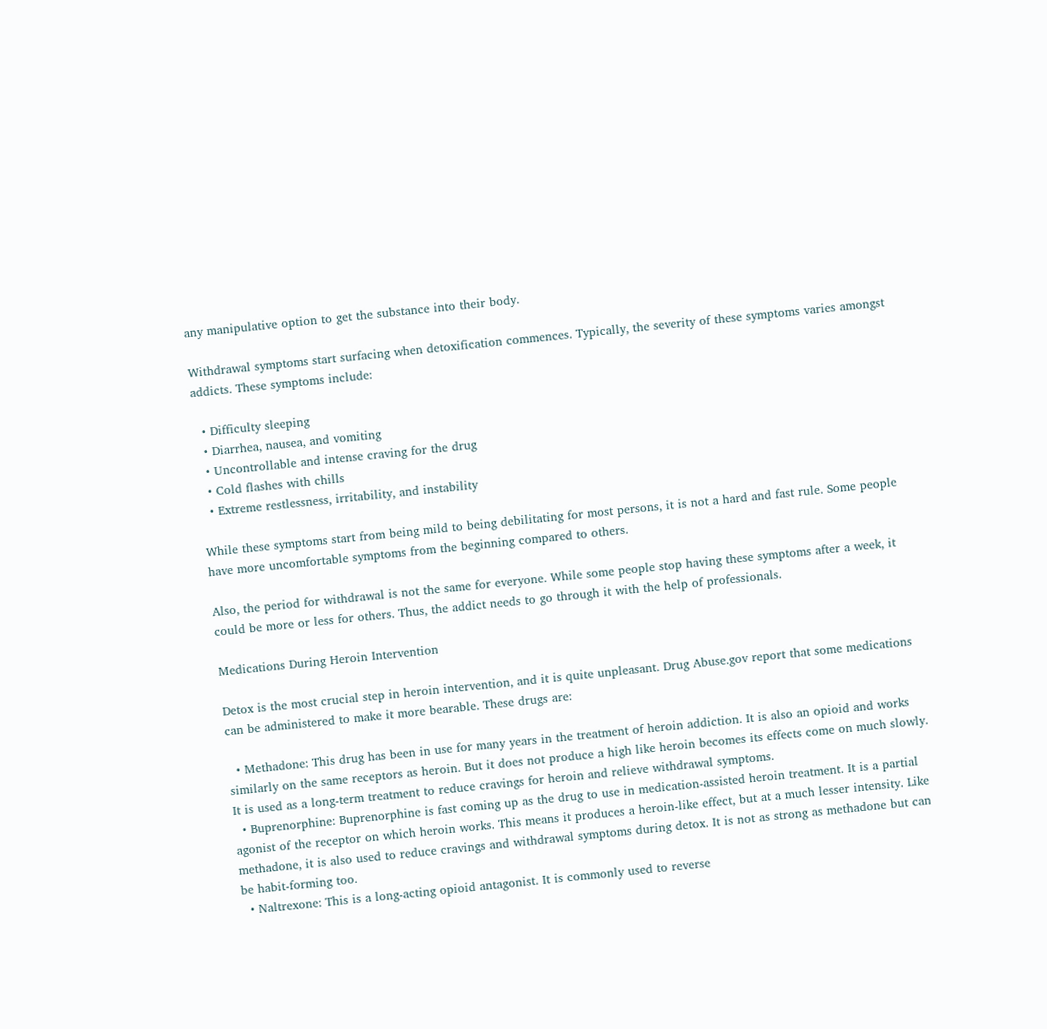any manipulative option to get the substance into their body.

Withdrawal symptoms start surfacing when detoxification commences. Typically, the severity of these symptoms varies amongst addicts. These symptoms include:

  • Difficulty sleeping
  • Diarrhea, nausea, and vomiting
  • Uncontrollable and intense craving for the drug
  • Cold flashes with chills
  • Extreme restlessness, irritability, and instability

While these symptoms start from being mild to being debilitating for most persons, it is not a hard and fast rule. Some people have more uncomfortable symptoms from the beginning compared to others.

Also, the period for withdrawal is not the same for everyone. While some people stop having these symptoms after a week, it could be more or less for others. Thus, the addict needs to go through it with the help of professionals.

Medications During Heroin Intervention

Detox is the most crucial step in heroin intervention, and it is quite unpleasant. Drug Abuse.gov report that some medications can be administered to make it more bearable. These drugs are:

  • Methadone: This drug has been in use for many years in the treatment of heroin addiction. It is also an opioid and works similarly on the same receptors as heroin. But it does not produce a high like heroin becomes its effects come on much slowly. It is used as a long-term treatment to reduce cravings for heroin and relieve withdrawal symptoms.
  • Buprenorphine: Buprenorphine is fast coming up as the drug to use in medication-assisted heroin treatment. It is a partial agonist of the receptor on which heroin works. This means it produces a heroin-like effect, but at a much lesser intensity. Like methadone, it is also used to reduce cravings and withdrawal symptoms during detox. It is not as strong as methadone but can be habit-forming too.
  • Naltrexone: This is a long-acting opioid antagonist. It is commonly used to reverse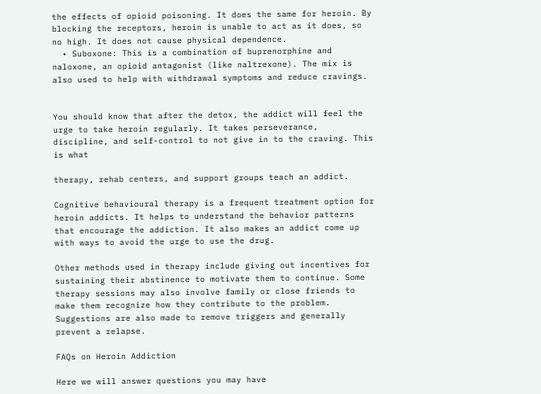the effects of opioid poisoning. It does the same for heroin. By blocking the receptors, heroin is unable to act as it does, so no high. It does not cause physical dependence.
  • Suboxone: This is a combination of buprenorphine and naloxone, an opioid antagonist (like naltrexone). The mix is also used to help with withdrawal symptoms and reduce cravings.


You should know that after the detox, the addict will feel the urge to take heroin regularly. It takes perseverance, discipline, and self-control to not give in to the craving. This is what

therapy, rehab centers, and support groups teach an addict.

Cognitive behavioural therapy is a frequent treatment option for heroin addicts. It helps to understand the behavior patterns that encourage the addiction. It also makes an addict come up with ways to avoid the urge to use the drug.

Other methods used in therapy include giving out incentives for sustaining their abstinence to motivate them to continue. Some therapy sessions may also involve family or close friends to make them recognize how they contribute to the problem. Suggestions are also made to remove triggers and generally prevent a relapse.

FAQs on Heroin Addiction

Here we will answer questions you may have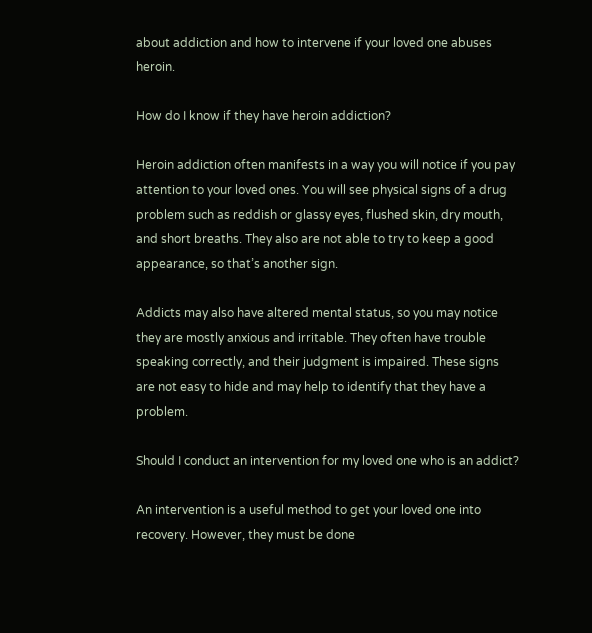about addiction and how to intervene if your loved one abuses heroin.

How do I know if they have heroin addiction?

Heroin addiction often manifests in a way you will notice if you pay attention to your loved ones. You will see physical signs of a drug problem such as reddish or glassy eyes, flushed skin, dry mouth, and short breaths. They also are not able to try to keep a good appearance, so that’s another sign.

Addicts may also have altered mental status, so you may notice they are mostly anxious and irritable. They often have trouble speaking correctly, and their judgment is impaired. These signs are not easy to hide and may help to identify that they have a problem.

Should I conduct an intervention for my loved one who is an addict?

An intervention is a useful method to get your loved one into recovery. However, they must be done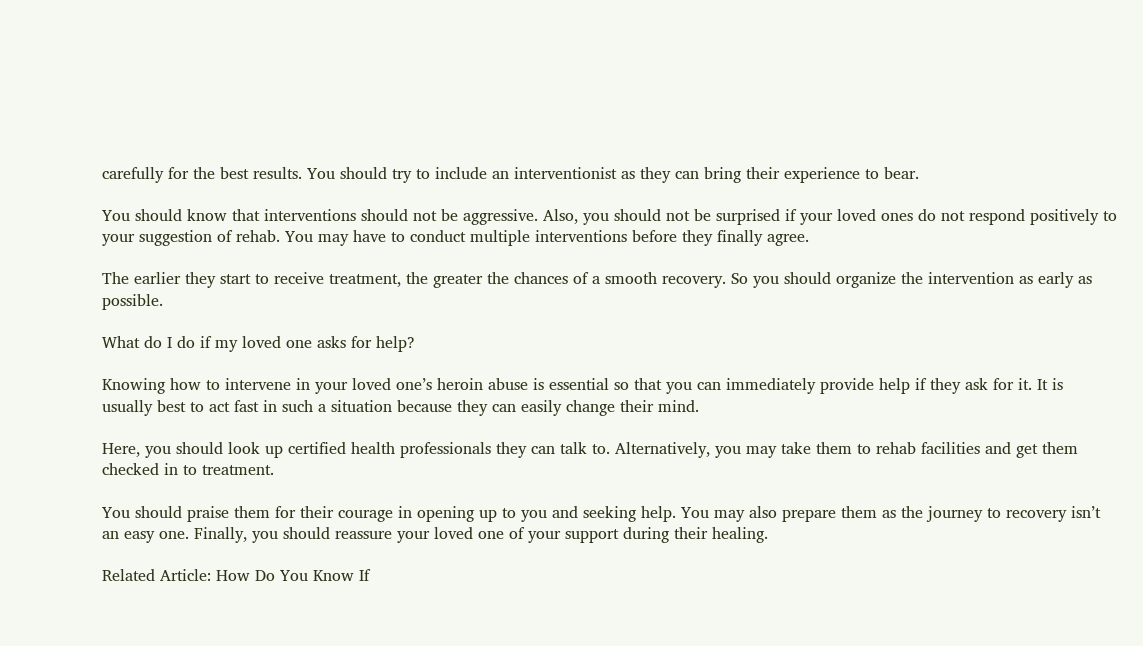carefully for the best results. You should try to include an interventionist as they can bring their experience to bear.

You should know that interventions should not be aggressive. Also, you should not be surprised if your loved ones do not respond positively to your suggestion of rehab. You may have to conduct multiple interventions before they finally agree.

The earlier they start to receive treatment, the greater the chances of a smooth recovery. So you should organize the intervention as early as possible.

What do I do if my loved one asks for help?

Knowing how to intervene in your loved one’s heroin abuse is essential so that you can immediately provide help if they ask for it. It is usually best to act fast in such a situation because they can easily change their mind.

Here, you should look up certified health professionals they can talk to. Alternatively, you may take them to rehab facilities and get them checked in to treatment.

You should praise them for their courage in opening up to you and seeking help. You may also prepare them as the journey to recovery isn’t an easy one. Finally, you should reassure your loved one of your support during their healing.

Related Article: How Do You Know If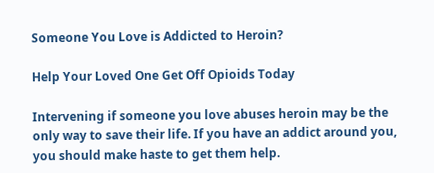Someone You Love is Addicted to Heroin?

Help Your Loved One Get Off Opioids Today

Intervening if someone you love abuses heroin may be the only way to save their life. If you have an addict around you, you should make haste to get them help.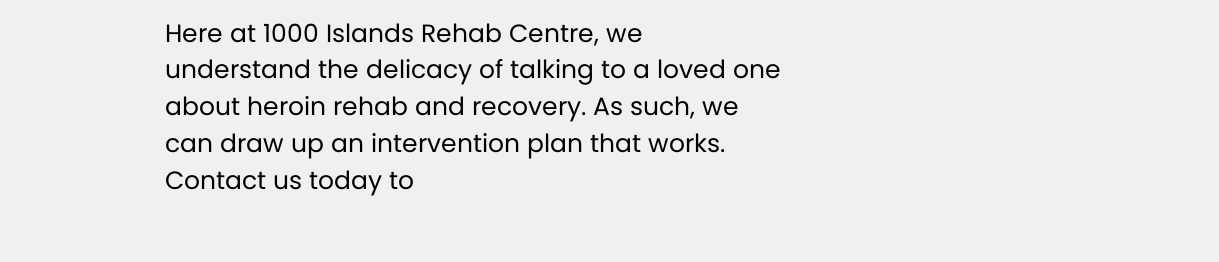Here at 1000 Islands Rehab Centre, we understand the delicacy of talking to a loved one about heroin rehab and recovery. As such, we can draw up an intervention plan that works. Contact us today to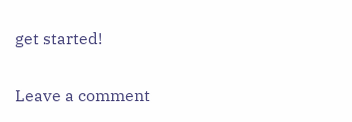get started!

Leave a comment